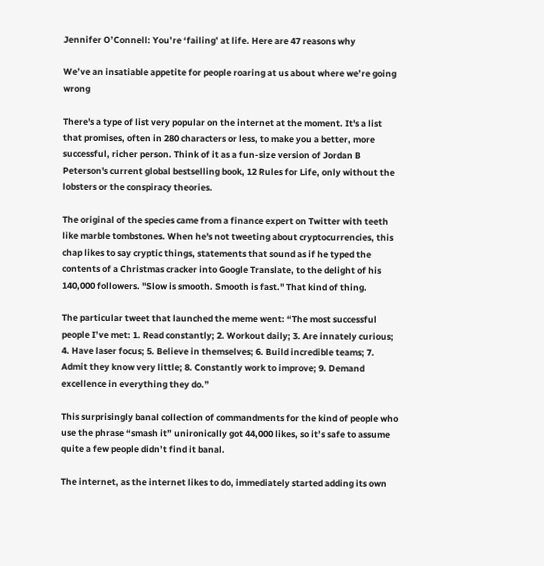Jennifer O’Connell: You’re ‘failing’ at life. Here are 47 reasons why

We’ve an insatiable appetite for people roaring at us about where we’re going wrong

There's a type of list very popular on the internet at the moment. It's a list that promises, often in 280 characters or less, to make you a better, more successful, richer person. Think of it as a fun-size version of Jordan B Peterson's current global bestselling book, 12 Rules for Life, only without the lobsters or the conspiracy theories.

The original of the species came from a finance expert on Twitter with teeth like marble tombstones. When he's not tweeting about cryptocurrencies, this chap likes to say cryptic things, statements that sound as if he typed the contents of a Christmas cracker into Google Translate, to the delight of his 140,000 followers. "Slow is smooth. Smooth is fast." That kind of thing.

The particular tweet that launched the meme went: “The most successful people I’ve met: 1. Read constantly; 2. Workout daily; 3. Are innately curious; 4. Have laser focus; 5. Believe in themselves; 6. Build incredible teams; 7. Admit they know very little; 8. Constantly work to improve; 9. Demand excellence in everything they do.”

This surprisingly banal collection of commandments for the kind of people who use the phrase “smash it” unironically got 44,000 likes, so it’s safe to assume quite a few people didn’t find it banal.

The internet, as the internet likes to do, immediately started adding its own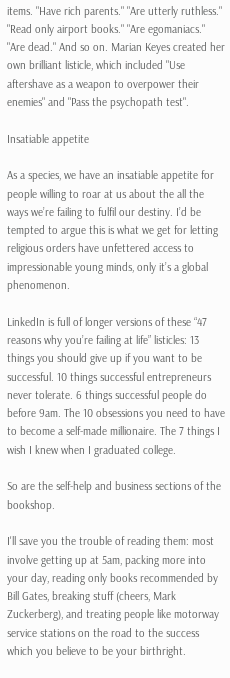items. "Have rich parents." "Are utterly ruthless." "Read only airport books." "Are egomaniacs." "Are dead." And so on. Marian Keyes created her own brilliant listicle, which included "Use aftershave as a weapon to overpower their enemies" and "Pass the psychopath test".

Insatiable appetite

As a species, we have an insatiable appetite for people willing to roar at us about the all the ways we’re failing to fulfil our destiny. I’d be tempted to argue this is what we get for letting religious orders have unfettered access to impressionable young minds, only it’s a global phenomenon.

LinkedIn is full of longer versions of these “47 reasons why you’re failing at life” listicles: 13 things you should give up if you want to be successful. 10 things successful entrepreneurs never tolerate. 6 things successful people do before 9am. The 10 obsessions you need to have to become a self-made millionaire. The 7 things I wish I knew when I graduated college.

So are the self-help and business sections of the bookshop.

I'll save you the trouble of reading them: most involve getting up at 5am, packing more into your day, reading only books recommended by Bill Gates, breaking stuff (cheers, Mark Zuckerberg), and treating people like motorway service stations on the road to the success which you believe to be your birthright.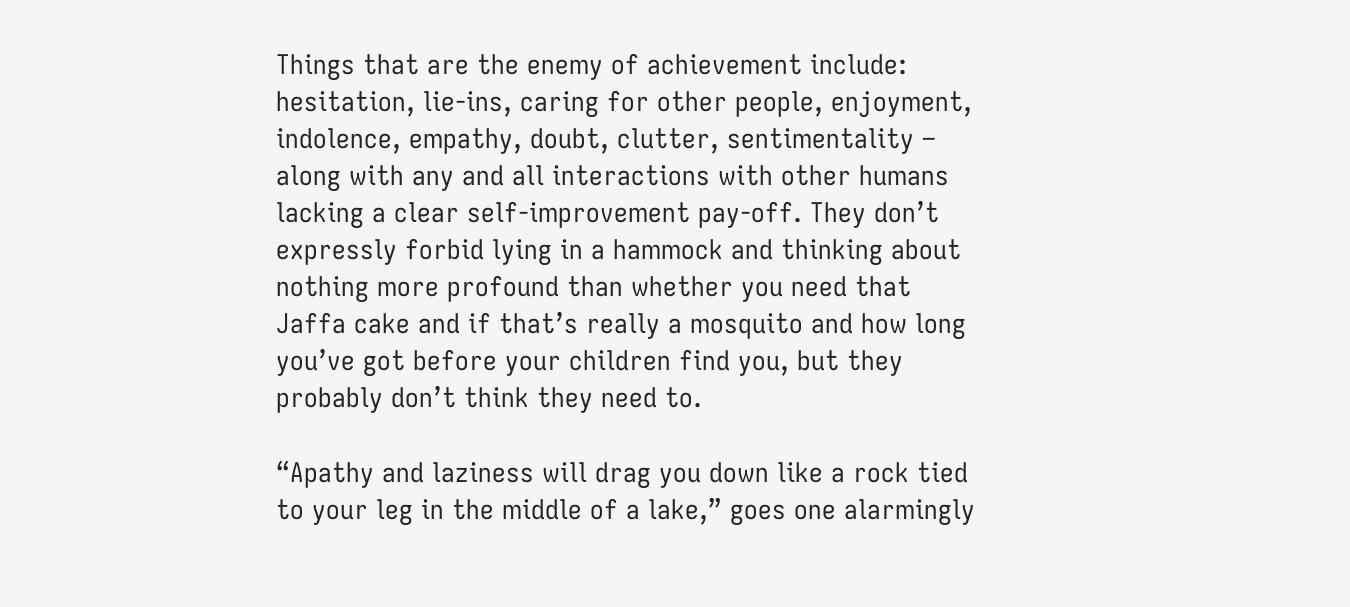Things that are the enemy of achievement include: hesitation, lie-ins, caring for other people, enjoyment, indolence, empathy, doubt, clutter, sentimentality – along with any and all interactions with other humans lacking a clear self-improvement pay-off. They don’t expressly forbid lying in a hammock and thinking about nothing more profound than whether you need that Jaffa cake and if that’s really a mosquito and how long you’ve got before your children find you, but they probably don’t think they need to.

“Apathy and laziness will drag you down like a rock tied to your leg in the middle of a lake,” goes one alarmingly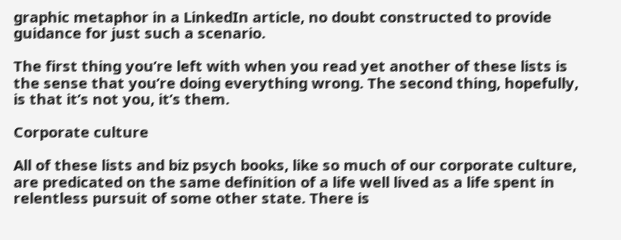graphic metaphor in a LinkedIn article, no doubt constructed to provide guidance for just such a scenario.

The first thing you’re left with when you read yet another of these lists is the sense that you’re doing everything wrong. The second thing, hopefully, is that it’s not you, it’s them.

Corporate culture

All of these lists and biz psych books, like so much of our corporate culture, are predicated on the same definition of a life well lived as a life spent in relentless pursuit of some other state. There is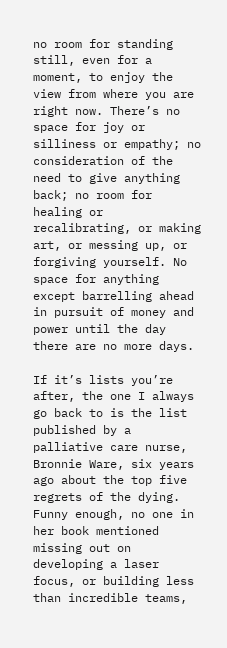no room for standing still, even for a moment, to enjoy the view from where you are right now. There’s no space for joy or silliness or empathy; no consideration of the need to give anything back; no room for healing or recalibrating, or making art, or messing up, or forgiving yourself. No space for anything except barrelling ahead in pursuit of money and power until the day there are no more days.

If it’s lists you’re after, the one I always go back to is the list published by a palliative care nurse, Bronnie Ware, six years ago about the top five regrets of the dying. Funny enough, no one in her book mentioned missing out on developing a laser focus, or building less than incredible teams,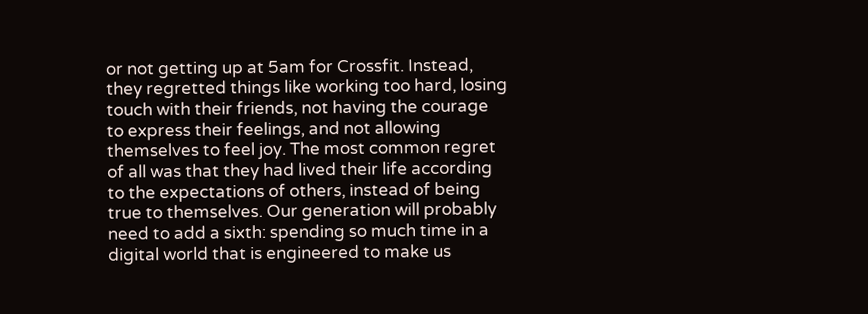or not getting up at 5am for Crossfit. Instead, they regretted things like working too hard, losing touch with their friends, not having the courage to express their feelings, and not allowing themselves to feel joy. The most common regret of all was that they had lived their life according to the expectations of others, instead of being true to themselves. Our generation will probably need to add a sixth: spending so much time in a digital world that is engineered to make us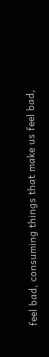feel bad, consuming things that make us feel bad,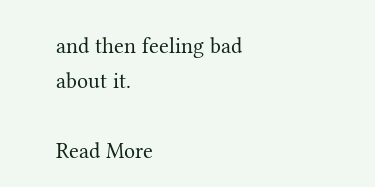and then feeling bad about it.

Read More